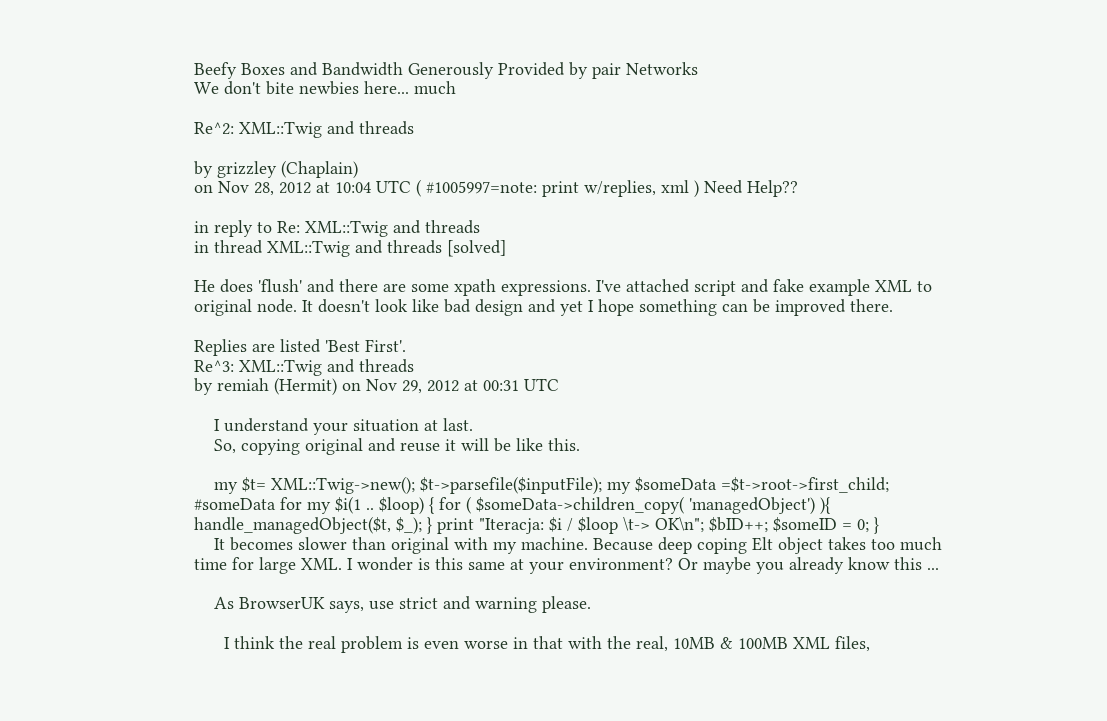Beefy Boxes and Bandwidth Generously Provided by pair Networks
We don't bite newbies here... much

Re^2: XML::Twig and threads

by grizzley (Chaplain)
on Nov 28, 2012 at 10:04 UTC ( #1005997=note: print w/replies, xml ) Need Help??

in reply to Re: XML::Twig and threads
in thread XML::Twig and threads [solved]

He does 'flush' and there are some xpath expressions. I've attached script and fake example XML to original node. It doesn't look like bad design and yet I hope something can be improved there.

Replies are listed 'Best First'.
Re^3: XML::Twig and threads
by remiah (Hermit) on Nov 29, 2012 at 00:31 UTC

    I understand your situation at last.
    So, copying original and reuse it will be like this.

    my $t= XML::Twig->new(); $t->parsefile($inputFile); my $someData =$t->root->first_child; #someData for my $i(1 .. $loop) { for ( $someData->children_copy( 'managedObject') ){ handle_managedObject($t, $_); } print "Iteracja: $i / $loop \t-> OK\n"; $bID++; $someID = 0; }
    It becomes slower than original with my machine. Because deep coping Elt object takes too much time for large XML. I wonder is this same at your environment? Or maybe you already know this ...

    As BrowserUK says, use strict and warning please.

      I think the real problem is even worse in that with the real, 10MB & 100MB XML files,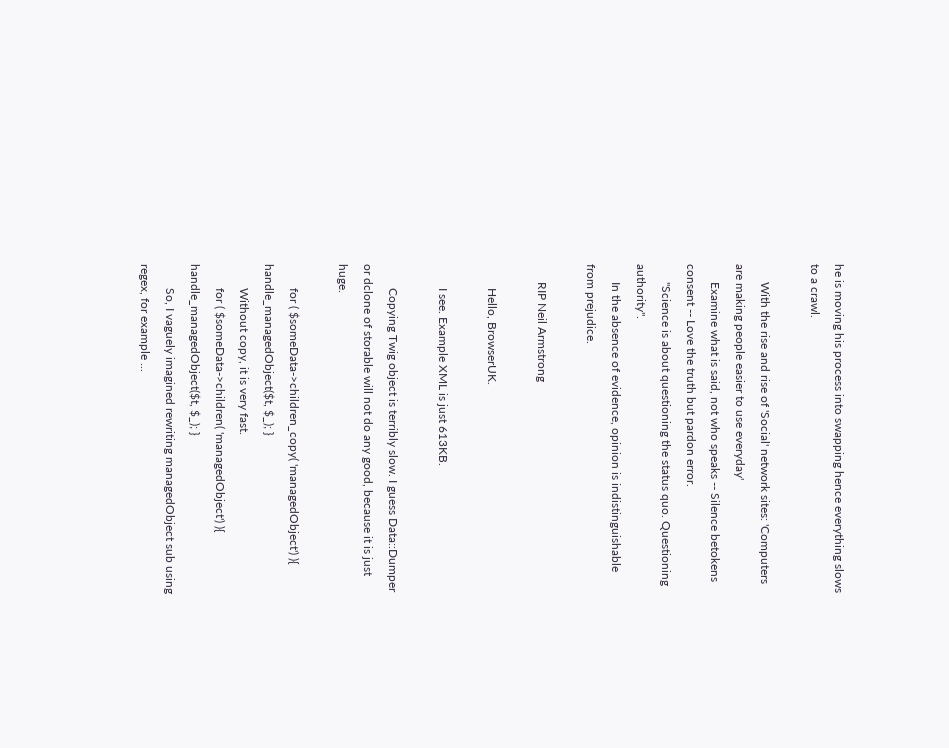he is moving his process into swapping hence everything slows to a crawl.

      With the rise and rise of 'Social' network sites: 'Computers are making people easier to use everyday'
      Examine what is said, not who speaks -- Silence betokens consent -- Love the truth but pardon error.
      "Science is about questioning the status quo. Questioning authority".
      In the absence of evidence, opinion is indistinguishable from prejudice.

      RIP Neil Armstrong

        Hello, BrowserUK.

        I see. Example XML is just 613KB.

        Copying Twig object is terribly slow. I guess Data::Dumper or dclone of storable will not do any good, because it is just huge.

        for ( $someData->children_copy( 'managedObject') ){ handle_managedObject($t, $_); }
        Without copy, it is very fast.
        for ( $someData->children( 'managedObject') ){ handle_managedObject($t, $_); }
        So, I vaguely imagined rewriting managedObject sub using regex, for example ...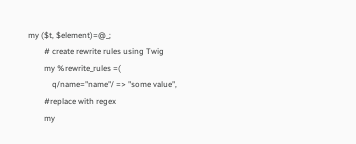my ($t, $element)=@_;
        # create rewrite rules using Twig
        my %rewrite_rules =(
            q/name="name"/ => "some value",
        #replace with regex
        my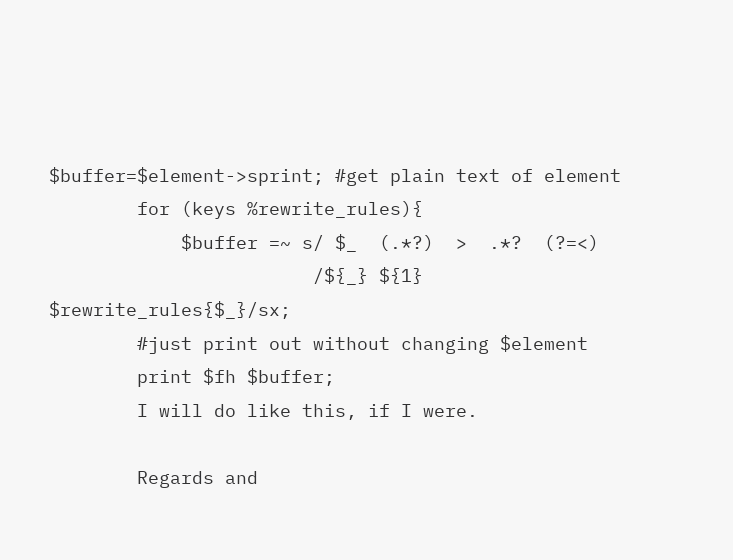$buffer=$element->sprint; #get plain text of element
        for (keys %rewrite_rules){
            $buffer =~ s/ $_  (.*?)  >  .*?  (?=<)
                        /${_} ${1} $rewrite_rules{$_}/sx;
        #just print out without changing $element
        print $fh $buffer;
        I will do like this, if I were.

        Regards and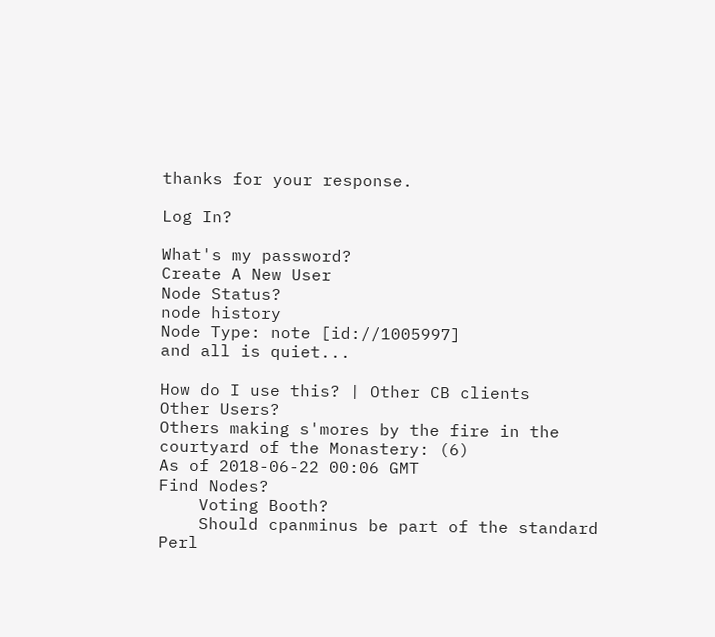thanks for your response.

Log In?

What's my password?
Create A New User
Node Status?
node history
Node Type: note [id://1005997]
and all is quiet...

How do I use this? | Other CB clients
Other Users?
Others making s'mores by the fire in the courtyard of the Monastery: (6)
As of 2018-06-22 00:06 GMT
Find Nodes?
    Voting Booth?
    Should cpanminus be part of the standard Perl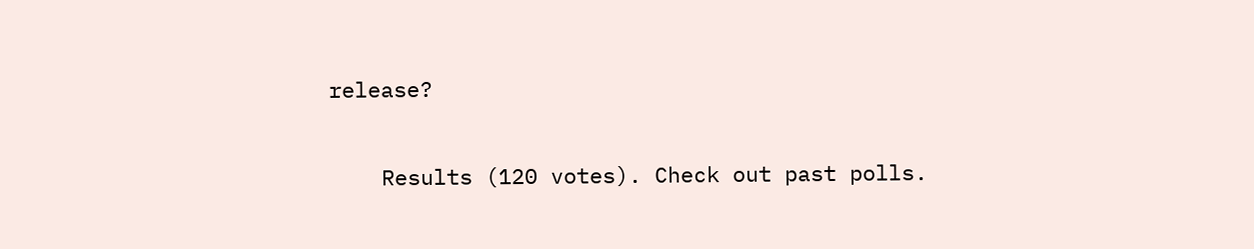release?

    Results (120 votes). Check out past polls.